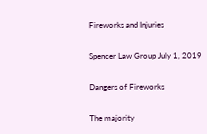Fireworks and Injuries

Spencer Law Group July 1, 2019

Dangers of Fireworks

The majority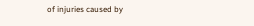of injuries caused by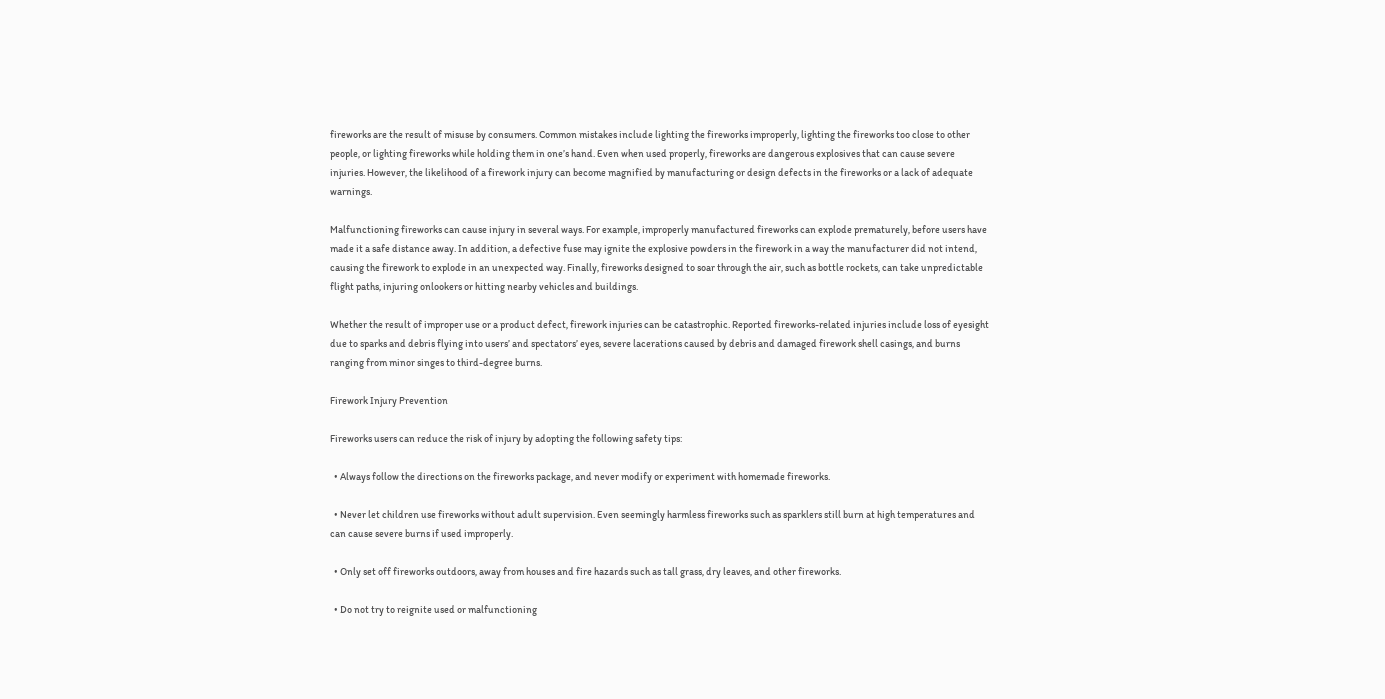fireworks are the result of misuse by consumers. Common mistakes include lighting the fireworks improperly, lighting the fireworks too close to other people, or lighting fireworks while holding them in one’s hand. Even when used properly, fireworks are dangerous explosives that can cause severe injuries. However, the likelihood of a firework injury can become magnified by manufacturing or design defects in the fireworks or a lack of adequate warnings.

Malfunctioning fireworks can cause injury in several ways. For example, improperly manufactured fireworks can explode prematurely, before users have made it a safe distance away. In addition, a defective fuse may ignite the explosive powders in the firework in a way the manufacturer did not intend, causing the firework to explode in an unexpected way. Finally, fireworks designed to soar through the air, such as bottle rockets, can take unpredictable flight paths, injuring onlookers or hitting nearby vehicles and buildings.

Whether the result of improper use or a product defect, firework injuries can be catastrophic. Reported fireworks-related injuries include loss of eyesight due to sparks and debris flying into users’ and spectators’ eyes, severe lacerations caused by debris and damaged firework shell casings, and burns ranging from minor singes to third-degree burns.

Firework Injury Prevention

Fireworks users can reduce the risk of injury by adopting the following safety tips:

  • Always follow the directions on the fireworks package, and never modify or experiment with homemade fireworks.

  • Never let children use fireworks without adult supervision. Even seemingly harmless fireworks such as sparklers still burn at high temperatures and can cause severe burns if used improperly.

  • Only set off fireworks outdoors, away from houses and fire hazards such as tall grass, dry leaves, and other fireworks.

  • Do not try to reignite used or malfunctioning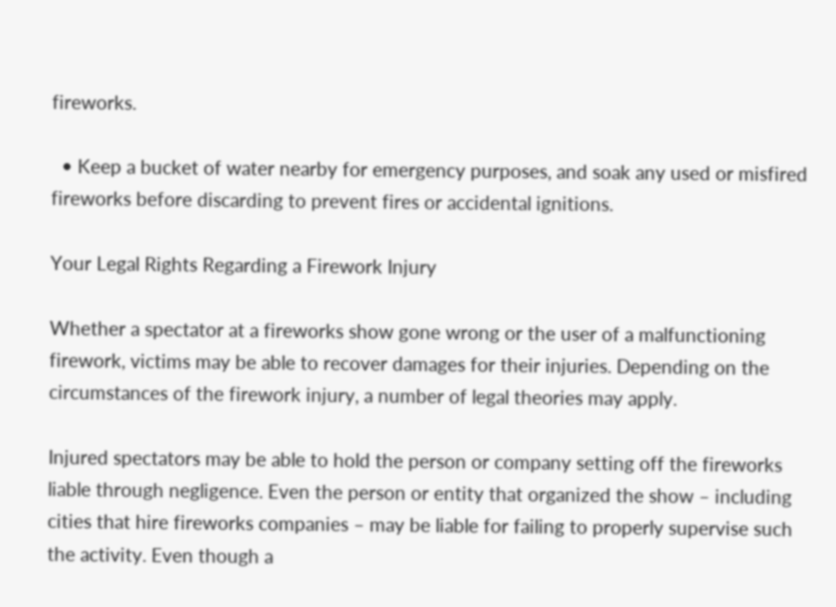fireworks.

  • Keep a bucket of water nearby for emergency purposes, and soak any used or misfired fireworks before discarding to prevent fires or accidental ignitions.

Your Legal Rights Regarding a Firework Injury

Whether a spectator at a fireworks show gone wrong or the user of a malfunctioning firework, victims may be able to recover damages for their injuries. Depending on the circumstances of the firework injury, a number of legal theories may apply.

Injured spectators may be able to hold the person or company setting off the fireworks liable through negligence. Even the person or entity that organized the show – including cities that hire fireworks companies – may be liable for failing to properly supervise such the activity. Even though a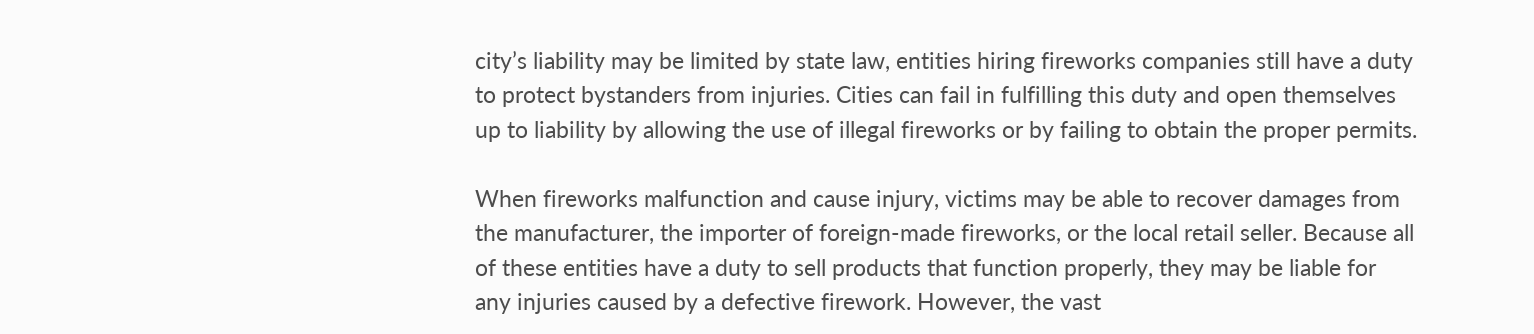city’s liability may be limited by state law, entities hiring fireworks companies still have a duty to protect bystanders from injuries. Cities can fail in fulfilling this duty and open themselves up to liability by allowing the use of illegal fireworks or by failing to obtain the proper permits.

When fireworks malfunction and cause injury, victims may be able to recover damages from the manufacturer, the importer of foreign-made fireworks, or the local retail seller. Because all of these entities have a duty to sell products that function properly, they may be liable for any injuries caused by a defective firework. However, the vast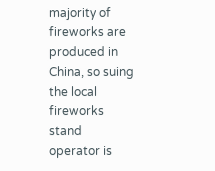majority of fireworks are produced in China, so suing the local fireworks stand operator is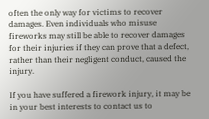often the only way for victims to recover damages. Even individuals who misuse fireworks may still be able to recover damages for their injuries if they can prove that a defect, rather than their negligent conduct, caused the injury.

If you have suffered a firework injury, it may be in your best interests to contact us to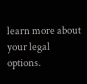learn more about your legal options.